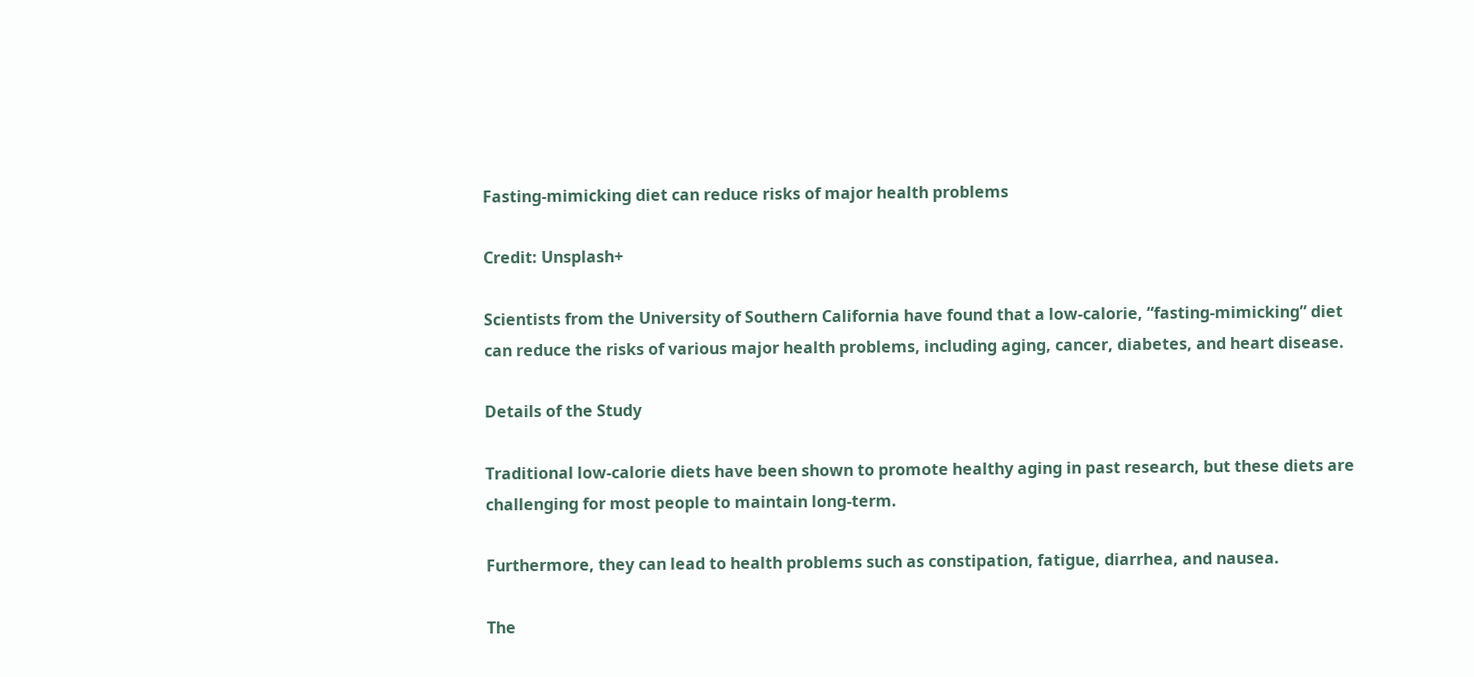Fasting-mimicking diet can reduce risks of major health problems

Credit: Unsplash+

Scientists from the University of Southern California have found that a low-calorie, “fasting-mimicking” diet can reduce the risks of various major health problems, including aging, cancer, diabetes, and heart disease.

Details of the Study

Traditional low-calorie diets have been shown to promote healthy aging in past research, but these diets are challenging for most people to maintain long-term.

Furthermore, they can lead to health problems such as constipation, fatigue, diarrhea, and nausea.

The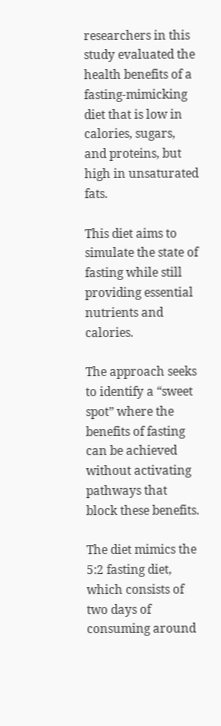researchers in this study evaluated the health benefits of a fasting-mimicking diet that is low in calories, sugars, and proteins, but high in unsaturated fats.

This diet aims to simulate the state of fasting while still providing essential nutrients and calories.

The approach seeks to identify a “sweet spot” where the benefits of fasting can be achieved without activating pathways that block these benefits.

The diet mimics the 5:2 fasting diet, which consists of two days of consuming around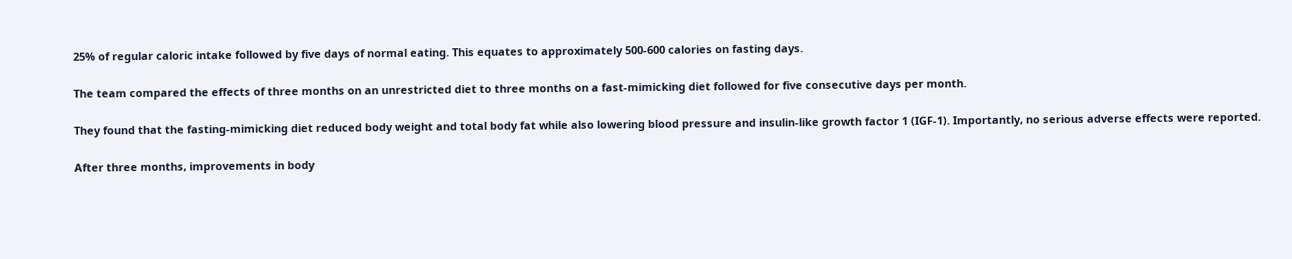25% of regular caloric intake followed by five days of normal eating. This equates to approximately 500-600 calories on fasting days.

The team compared the effects of three months on an unrestricted diet to three months on a fast-mimicking diet followed for five consecutive days per month.

They found that the fasting-mimicking diet reduced body weight and total body fat while also lowering blood pressure and insulin-like growth factor 1 (IGF-1). Importantly, no serious adverse effects were reported.

After three months, improvements in body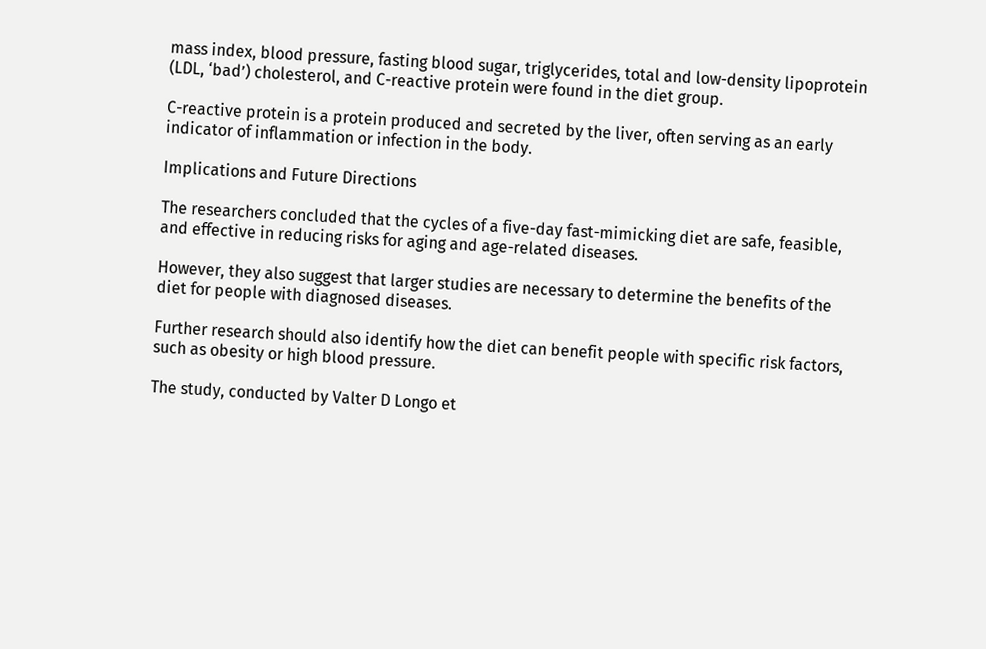mass index, blood pressure, fasting blood sugar, triglycerides, total and low-density lipoprotein (LDL, ‘bad’) cholesterol, and C-reactive protein were found in the diet group.

C-reactive protein is a protein produced and secreted by the liver, often serving as an early indicator of inflammation or infection in the body.

Implications and Future Directions

The researchers concluded that the cycles of a five-day fast-mimicking diet are safe, feasible, and effective in reducing risks for aging and age-related diseases.

However, they also suggest that larger studies are necessary to determine the benefits of the diet for people with diagnosed diseases.

Further research should also identify how the diet can benefit people with specific risk factors, such as obesity or high blood pressure.

The study, conducted by Valter D Longo et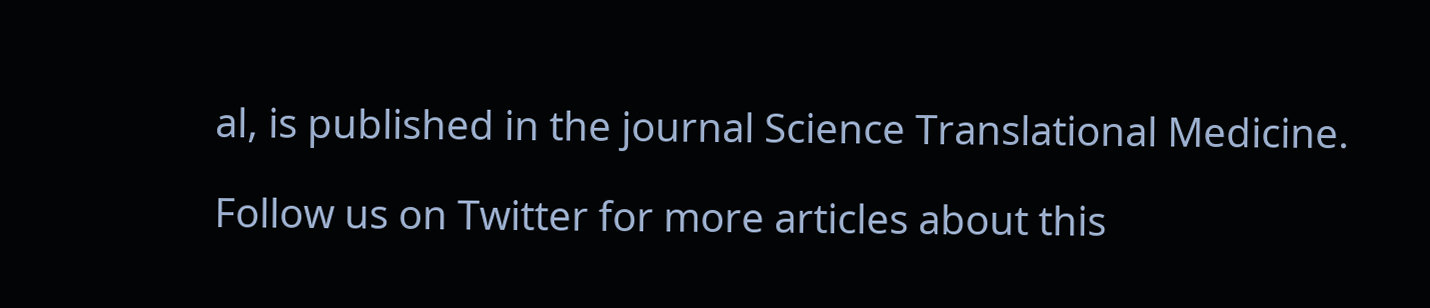al, is published in the journal Science Translational Medicine.

Follow us on Twitter for more articles about this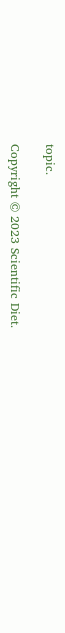topic.

Copyright © 2023 Scientific Diet.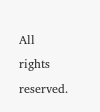All rights reserved.